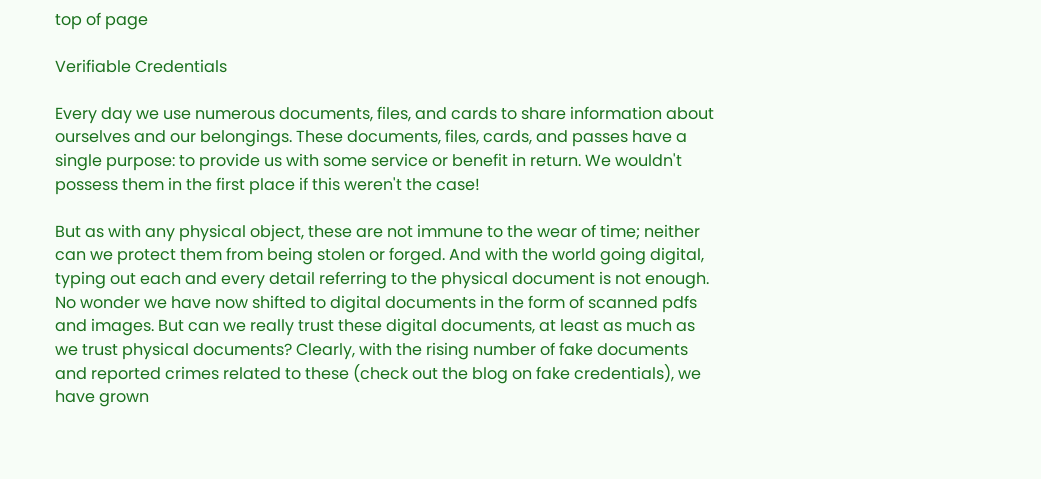top of page

Verifiable Credentials

Every day we use numerous documents, files, and cards to share information about ourselves and our belongings. These documents, files, cards, and passes have a single purpose: to provide us with some service or benefit in return. We wouldn't possess them in the first place if this weren't the case!

But as with any physical object, these are not immune to the wear of time; neither can we protect them from being stolen or forged. And with the world going digital, typing out each and every detail referring to the physical document is not enough. No wonder we have now shifted to digital documents in the form of scanned pdfs and images. But can we really trust these digital documents, at least as much as we trust physical documents? Clearly, with the rising number of fake documents and reported crimes related to these (check out the blog on fake credentials), we have grown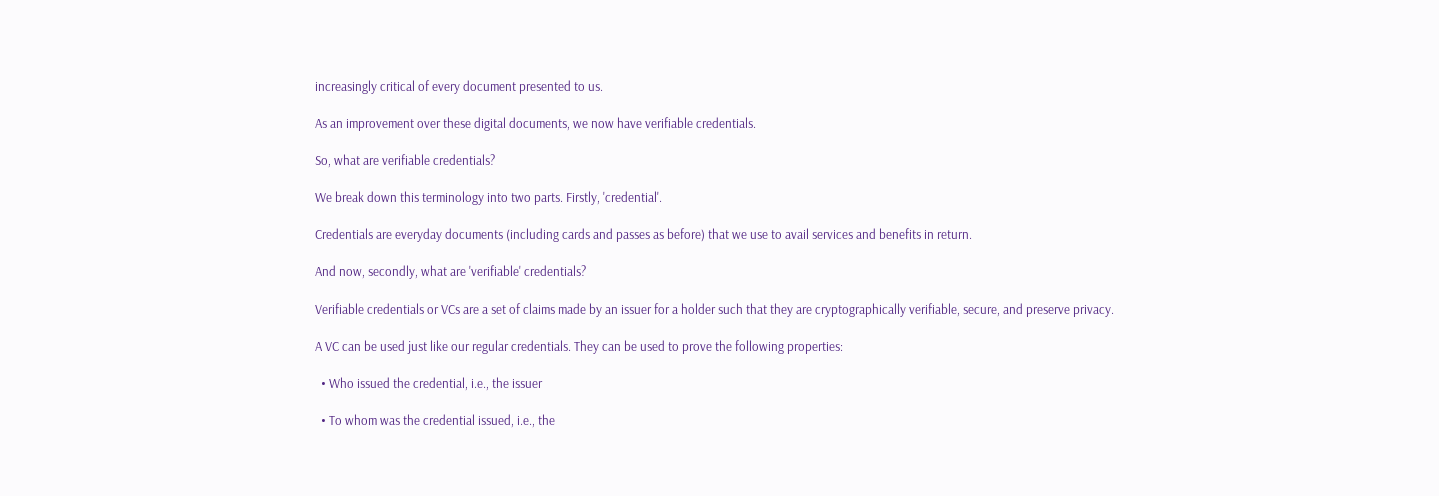increasingly critical of every document presented to us.

As an improvement over these digital documents, we now have verifiable credentials.

So, what are verifiable credentials?

We break down this terminology into two parts. Firstly, 'credential'.

Credentials are everyday documents (including cards and passes as before) that we use to avail services and benefits in return.

And now, secondly, what are 'verifiable' credentials?

Verifiable credentials or VCs are a set of claims made by an issuer for a holder such that they are cryptographically verifiable, secure, and preserve privacy.

A VC can be used just like our regular credentials. They can be used to prove the following properties:

  • Who issued the credential, i.e., the issuer

  • To whom was the credential issued, i.e., the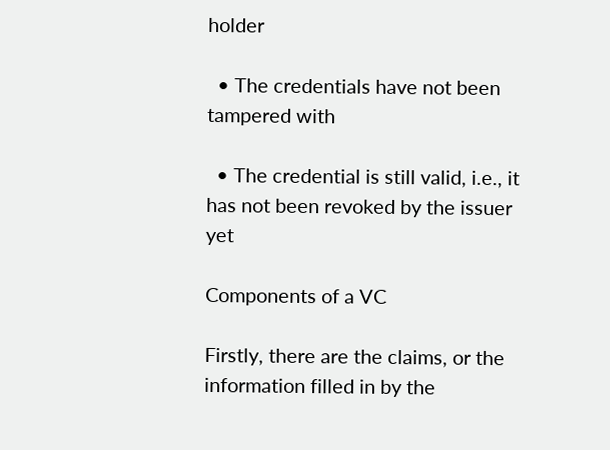holder

  • The credentials have not been tampered with

  • The credential is still valid, i.e., it has not been revoked by the issuer yet

Components of a VC

Firstly, there are the claims, or the information filled in by the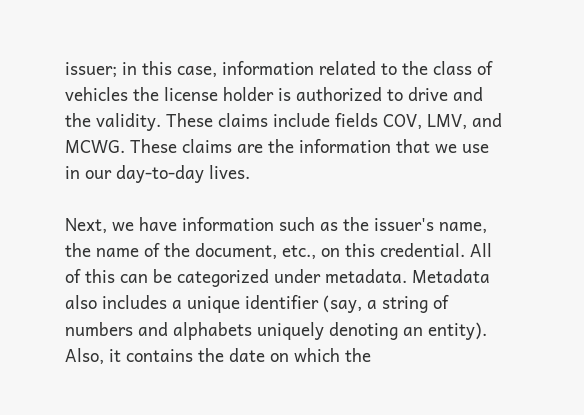issuer; in this case, information related to the class of vehicles the license holder is authorized to drive and the validity. These claims include fields COV, LMV, and MCWG. These claims are the information that we use in our day-to-day lives.

Next, we have information such as the issuer's name, the name of the document, etc., on this credential. All of this can be categorized under metadata. Metadata also includes a unique identifier (say, a string of numbers and alphabets uniquely denoting an entity). Also, it contains the date on which the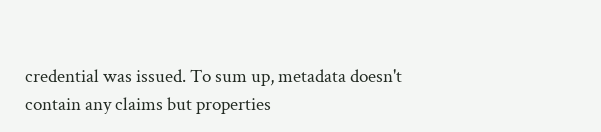credential was issued. To sum up, metadata doesn't contain any claims but properties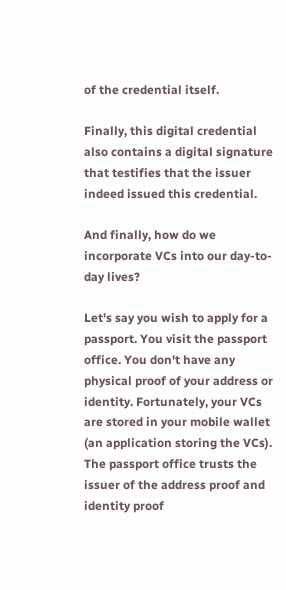of the credential itself.

Finally, this digital credential also contains a digital signature that testifies that the issuer indeed issued this credential.

And finally, how do we incorporate VCs into our day-to-day lives?

Let's say you wish to apply for a passport. You visit the passport office. You don't have any physical proof of your address or identity. Fortunately, your VCs are stored in your mobile wallet (an application storing the VCs). The passport office trusts the issuer of the address proof and identity proof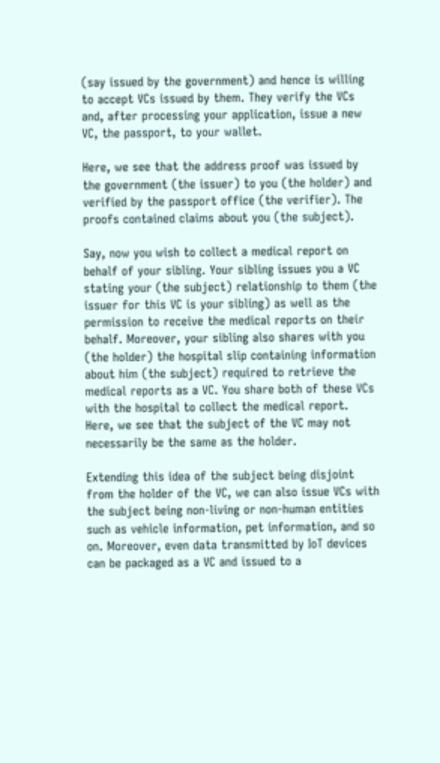(say issued by the government) and hence is willing to accept VCs issued by them. They verify the VCs and, after processing your application, issue a new VC, the passport, to your wallet.

Here, we see that the address proof was issued by the government (the issuer) to you (the holder) and verified by the passport office (the verifier). The proofs contained claims about you (the subject).

Say, now you wish to collect a medical report on behalf of your sibling. Your sibling issues you a VC stating your (the subject) relationship to them (the issuer for this VC is your sibling) as well as the permission to receive the medical reports on their behalf. Moreover, your sibling also shares with you (the holder) the hospital slip containing information about him (the subject) required to retrieve the medical reports as a VC. You share both of these VCs with the hospital to collect the medical report. Here, we see that the subject of the VC may not necessarily be the same as the holder.

Extending this idea of the subject being disjoint from the holder of the VC, we can also issue VCs with the subject being non-living or non-human entities such as vehicle information, pet information, and so on. Moreover, even data transmitted by IoT devices can be packaged as a VC and issued to a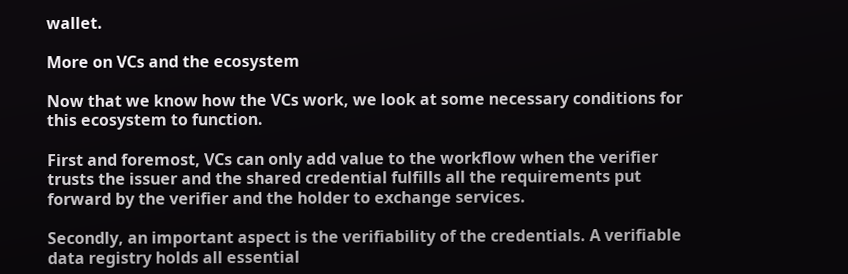wallet.

More on VCs and the ecosystem

Now that we know how the VCs work, we look at some necessary conditions for this ecosystem to function.

First and foremost, VCs can only add value to the workflow when the verifier trusts the issuer and the shared credential fulfills all the requirements put forward by the verifier and the holder to exchange services.

Secondly, an important aspect is the verifiability of the credentials. A verifiable data registry holds all essential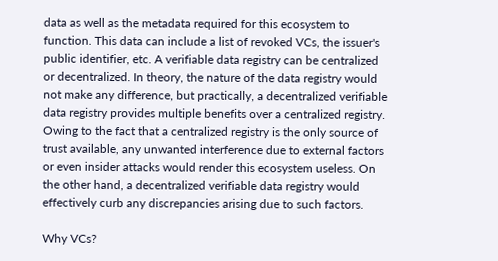data as well as the metadata required for this ecosystem to function. This data can include a list of revoked VCs, the issuer's public identifier, etc. A verifiable data registry can be centralized or decentralized. In theory, the nature of the data registry would not make any difference, but practically, a decentralized verifiable data registry provides multiple benefits over a centralized registry. Owing to the fact that a centralized registry is the only source of trust available, any unwanted interference due to external factors or even insider attacks would render this ecosystem useless. On the other hand, a decentralized verifiable data registry would effectively curb any discrepancies arising due to such factors.

Why VCs?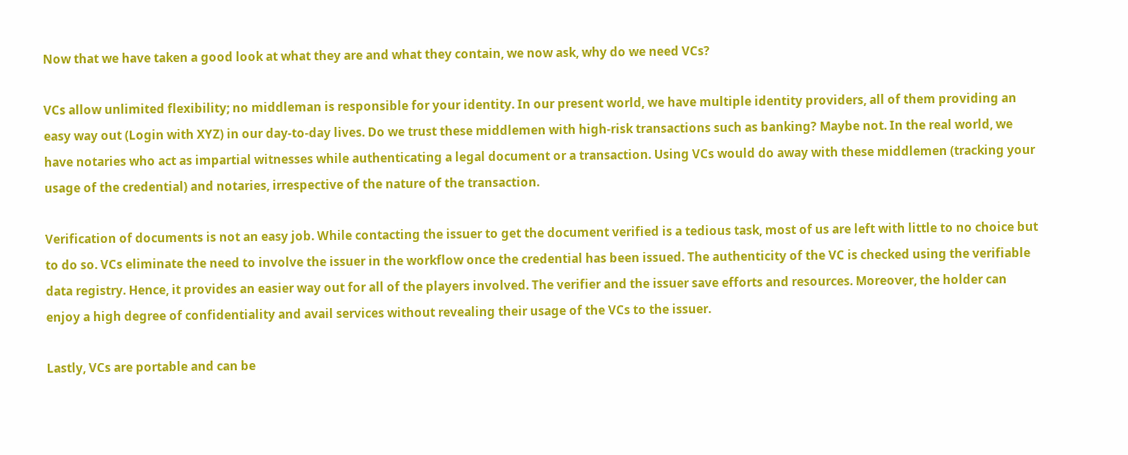Now that we have taken a good look at what they are and what they contain, we now ask, why do we need VCs?

VCs allow unlimited flexibility; no middleman is responsible for your identity. In our present world, we have multiple identity providers, all of them providing an easy way out (Login with XYZ) in our day-to-day lives. Do we trust these middlemen with high-risk transactions such as banking? Maybe not. In the real world, we have notaries who act as impartial witnesses while authenticating a legal document or a transaction. Using VCs would do away with these middlemen (tracking your usage of the credential) and notaries, irrespective of the nature of the transaction.

Verification of documents is not an easy job. While contacting the issuer to get the document verified is a tedious task, most of us are left with little to no choice but to do so. VCs eliminate the need to involve the issuer in the workflow once the credential has been issued. The authenticity of the VC is checked using the verifiable data registry. Hence, it provides an easier way out for all of the players involved. The verifier and the issuer save efforts and resources. Moreover, the holder can enjoy a high degree of confidentiality and avail services without revealing their usage of the VCs to the issuer.

Lastly, VCs are portable and can be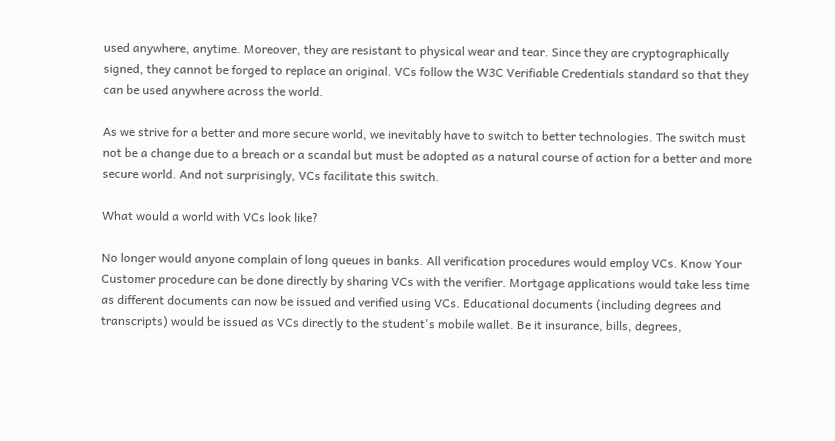used anywhere, anytime. Moreover, they are resistant to physical wear and tear. Since they are cryptographically signed, they cannot be forged to replace an original. VCs follow the W3C Verifiable Credentials standard so that they can be used anywhere across the world.

As we strive for a better and more secure world, we inevitably have to switch to better technologies. The switch must not be a change due to a breach or a scandal but must be adopted as a natural course of action for a better and more secure world. And not surprisingly, VCs facilitate this switch.

What would a world with VCs look like?

No longer would anyone complain of long queues in banks. All verification procedures would employ VCs. Know Your Customer procedure can be done directly by sharing VCs with the verifier. Mortgage applications would take less time as different documents can now be issued and verified using VCs. Educational documents (including degrees and transcripts) would be issued as VCs directly to the student's mobile wallet. Be it insurance, bills, degrees,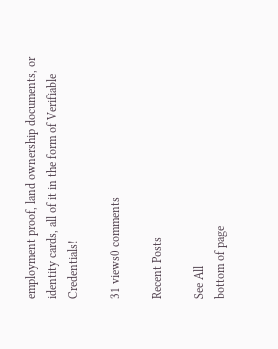employment proof, land ownership documents, or identity cards, all of it in the form of Verifiable Credentials!

31 views0 comments

Recent Posts

See All
bottom of page